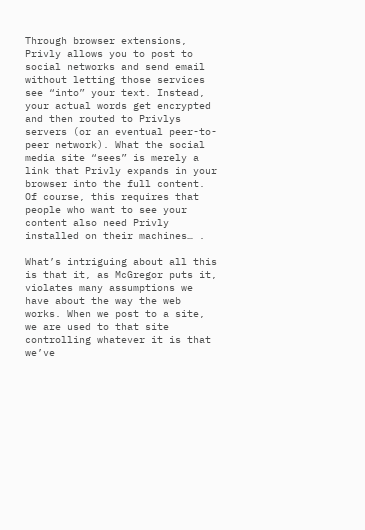Through browser extensions, Privly allows you to post to social networks and send email without letting those services see “into” your text. Instead, your actual words get encrypted and then routed to Privlys servers (or an eventual peer-to-peer network). What the social media site “sees” is merely a link that Privly expands in your browser into the full content. Of course, this requires that people who want to see your content also need Privly installed on their machines… .

What’s intriguing about all this is that it, as McGregor puts it, violates many assumptions we have about the way the web works. When we post to a site, we are used to that site controlling whatever it is that we’ve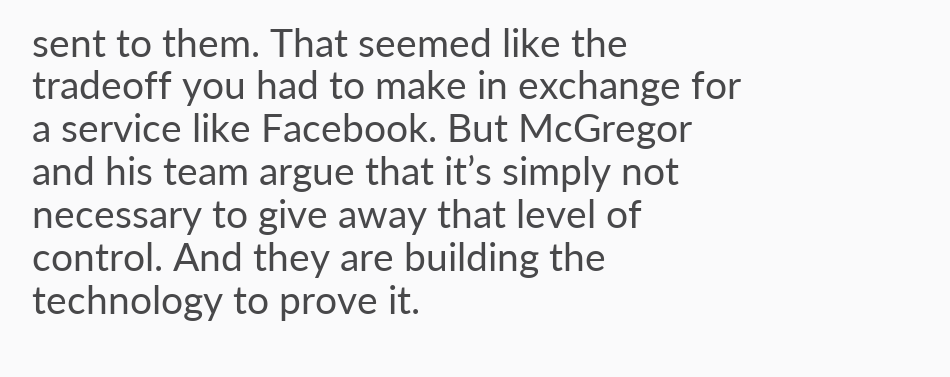sent to them. That seemed like the tradeoff you had to make in exchange for a service like Facebook. But McGregor and his team argue that it’s simply not necessary to give away that level of control. And they are building the technology to prove it.